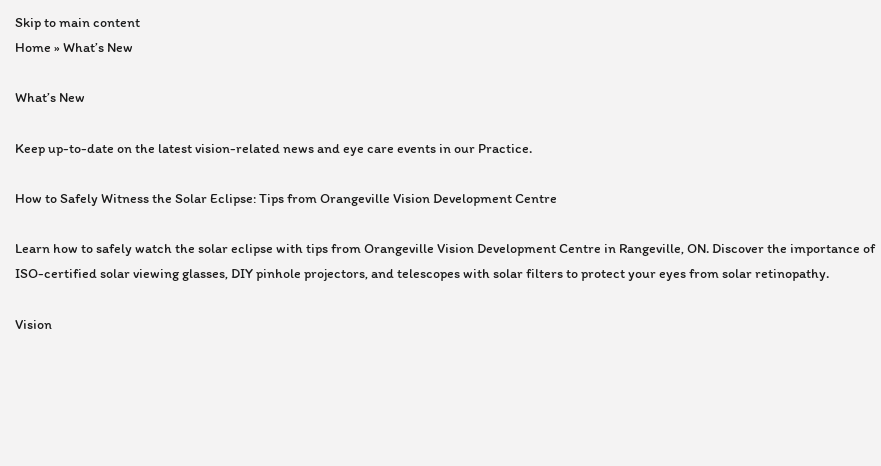Skip to main content
Home » What’s New

What’s New

Keep up-to-date on the latest vision-related news and eye care events in our Practice.

How to Safely Witness the Solar Eclipse: Tips from Orangeville Vision Development Centre

Learn how to safely watch the solar eclipse with tips from Orangeville Vision Development Centre in Rangeville, ON. Discover the importance of ISO-certified solar viewing glasses, DIY pinhole projectors, and telescopes with solar filters to protect your eyes from solar retinopathy.

Vision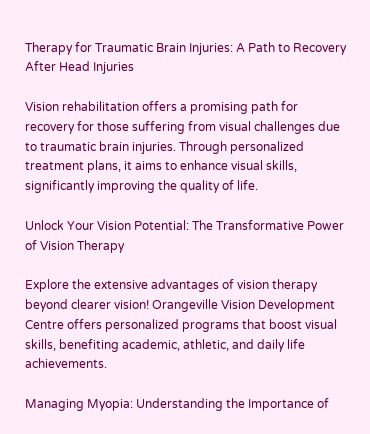Therapy for Traumatic Brain Injuries: A Path to Recovery After Head Injuries

Vision rehabilitation offers a promising path for recovery for those suffering from visual challenges due to traumatic brain injuries. Through personalized treatment plans, it aims to enhance visual skills, significantly improving the quality of life.

Unlock Your Vision Potential: The Transformative Power of Vision Therapy

Explore the extensive advantages of vision therapy beyond clearer vision! Orangeville Vision Development Centre offers personalized programs that boost visual skills, benefiting academic, athletic, and daily life achievements.

Managing Myopia: Understanding the Importance of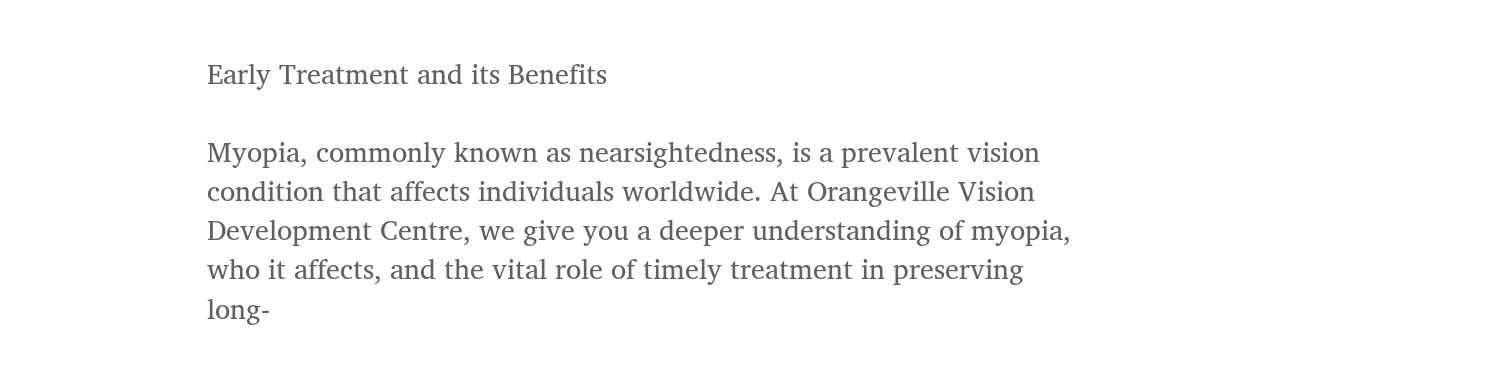Early Treatment and its Benefits

Myopia, commonly known as nearsightedness, is a prevalent vision condition that affects individuals worldwide. At Orangeville Vision Development Centre, we give you a deeper understanding of myopia, who it affects, and the vital role of timely treatment in preserving long-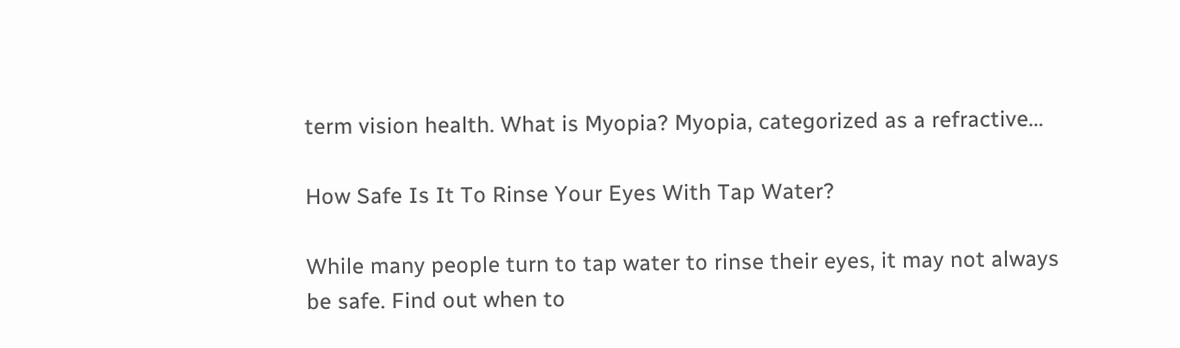term vision health. What is Myopia? Myopia, categorized as a refractive...

How Safe Is It To Rinse Your Eyes With Tap Water?

While many people turn to tap water to rinse their eyes, it may not always be safe. Find out when to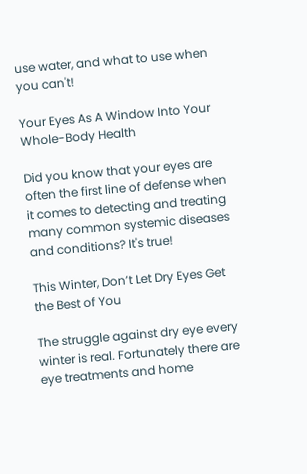use water, and what to use when you can't!

Your Eyes As A Window Into Your Whole-Body Health

Did you know that your eyes are often the first line of defense when it comes to detecting and treating many common systemic diseases and conditions? It's true!

This Winter, Don’t Let Dry Eyes Get the Best of You

The struggle against dry eye every winter is real. Fortunately there are eye treatments and home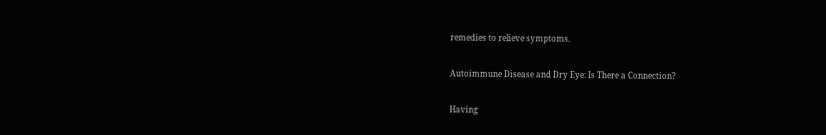remedies to relieve symptoms.

Autoimmune Disease and Dry Eye: Is There a Connection?

Having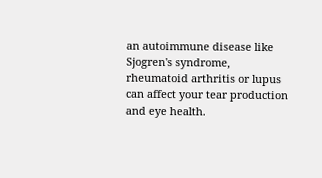an autoimmune disease like Sjogren's syndrome, rheumatoid arthritis or lupus can affect your tear production and eye health.